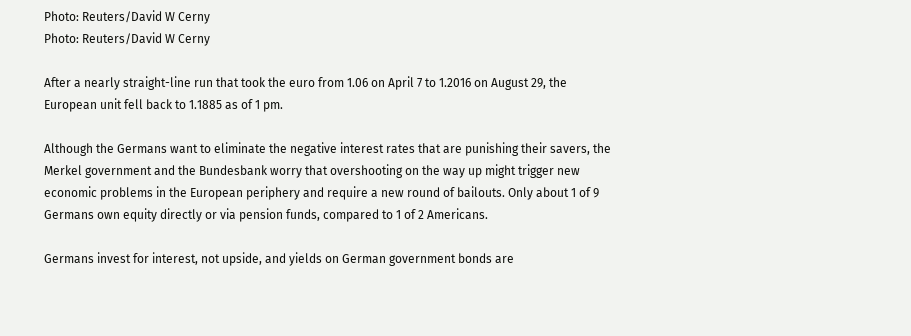Photo: Reuters/David W Cerny
Photo: Reuters/David W Cerny

After a nearly straight-line run that took the euro from 1.06 on April 7 to 1.2016 on August 29, the European unit fell back to 1.1885 as of 1 pm.

Although the Germans want to eliminate the negative interest rates that are punishing their savers, the Merkel government and the Bundesbank worry that overshooting on the way up might trigger new economic problems in the European periphery and require a new round of bailouts. Only about 1 of 9 Germans own equity directly or via pension funds, compared to 1 of 2 Americans.

Germans invest for interest, not upside, and yields on German government bonds are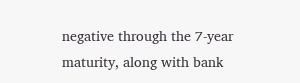negative through the 7-year maturity, along with bank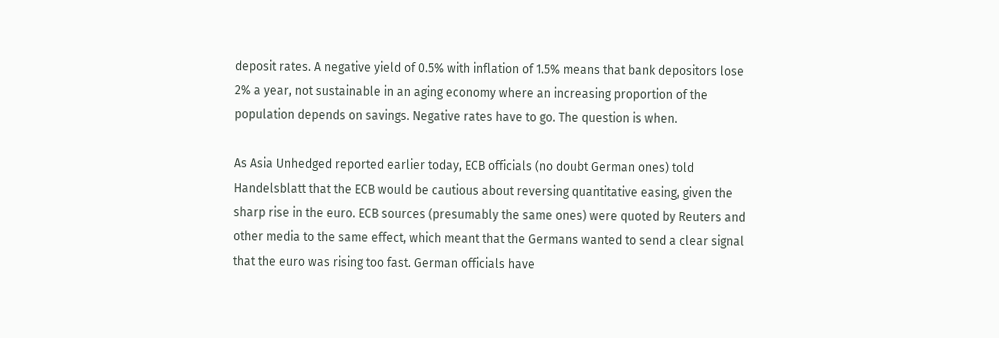deposit rates. A negative yield of 0.5% with inflation of 1.5% means that bank depositors lose 2% a year, not sustainable in an aging economy where an increasing proportion of the population depends on savings. Negative rates have to go. The question is when.

As Asia Unhedged reported earlier today, ECB officials (no doubt German ones) told Handelsblatt that the ECB would be cautious about reversing quantitative easing, given the sharp rise in the euro. ECB sources (presumably the same ones) were quoted by Reuters and other media to the same effect, which meant that the Germans wanted to send a clear signal that the euro was rising too fast. German officials have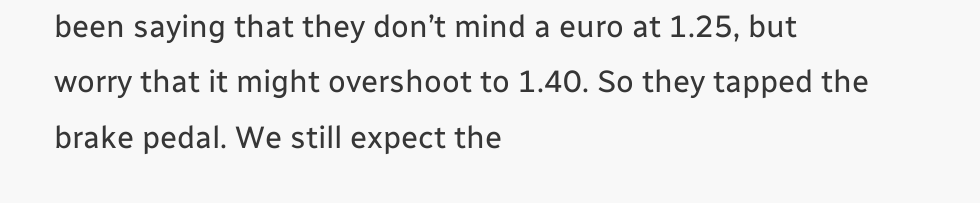been saying that they don’t mind a euro at 1.25, but worry that it might overshoot to 1.40. So they tapped the brake pedal. We still expect the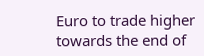Euro to trade higher towards the end of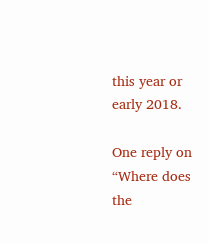this year or early 2018.

One reply on “Where does the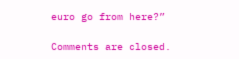euro go from here?”

Comments are closed.